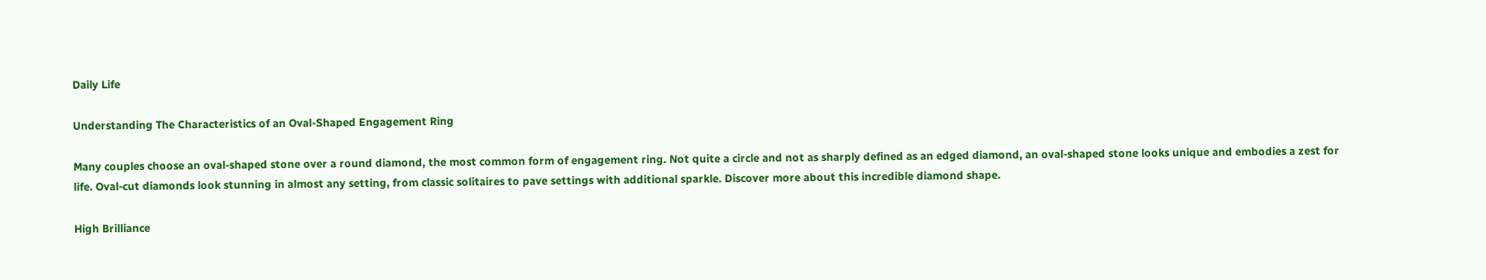Daily Life

Understanding The Characteristics of an Oval-Shaped Engagement Ring

Many couples choose an oval-shaped stone over a round diamond, the most common form of engagement ring. Not quite a circle and not as sharply defined as an edged diamond, an oval-shaped stone looks unique and embodies a zest for life. Oval-cut diamonds look stunning in almost any setting, from classic solitaires to pave settings with additional sparkle. Discover more about this incredible diamond shape.

High Brilliance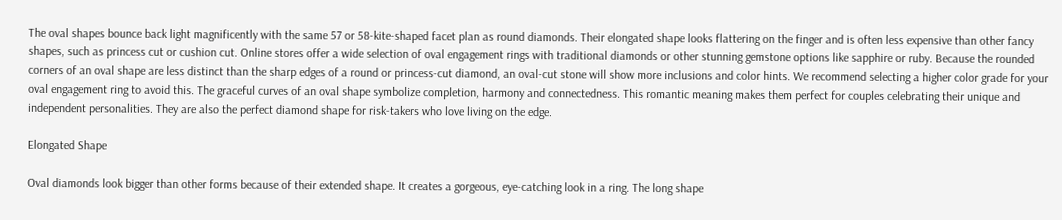The oval shapes bounce back light magnificently with the same 57 or 58-kite-shaped facet plan as round diamonds. Their elongated shape looks flattering on the finger and is often less expensive than other fancy shapes, such as princess cut or cushion cut. Online stores offer a wide selection of oval engagement rings with traditional diamonds or other stunning gemstone options like sapphire or ruby. Because the rounded corners of an oval shape are less distinct than the sharp edges of a round or princess-cut diamond, an oval-cut stone will show more inclusions and color hints. We recommend selecting a higher color grade for your oval engagement ring to avoid this. The graceful curves of an oval shape symbolize completion, harmony and connectedness. This romantic meaning makes them perfect for couples celebrating their unique and independent personalities. They are also the perfect diamond shape for risk-takers who love living on the edge.

Elongated Shape

Oval diamonds look bigger than other forms because of their extended shape. It creates a gorgeous, eye-catching look in a ring. The long shape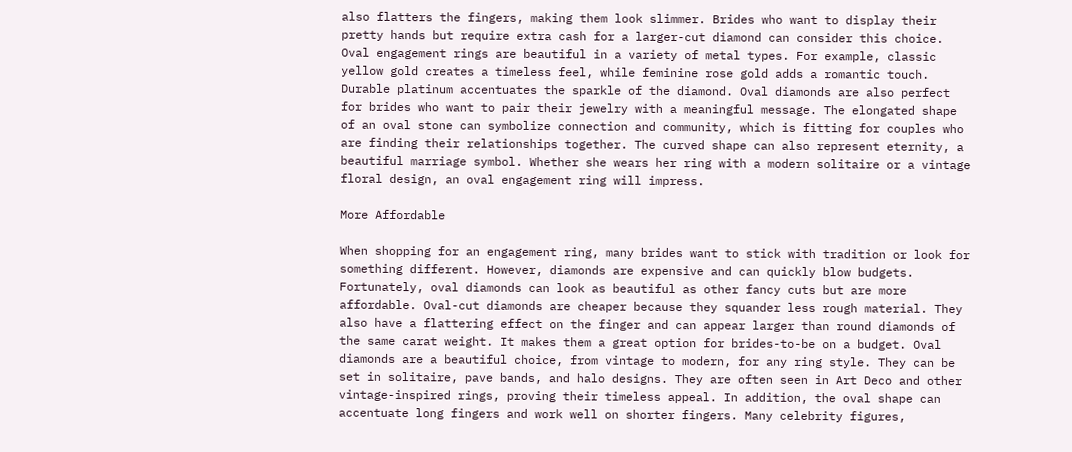also flatters the fingers, making them look slimmer. Brides who want to display their pretty hands but require extra cash for a larger-cut diamond can consider this choice. Oval engagement rings are beautiful in a variety of metal types. For example, classic yellow gold creates a timeless feel, while feminine rose gold adds a romantic touch. Durable platinum accentuates the sparkle of the diamond. Oval diamonds are also perfect for brides who want to pair their jewelry with a meaningful message. The elongated shape of an oval stone can symbolize connection and community, which is fitting for couples who are finding their relationships together. The curved shape can also represent eternity, a beautiful marriage symbol. Whether she wears her ring with a modern solitaire or a vintage floral design, an oval engagement ring will impress.

More Affordable

When shopping for an engagement ring, many brides want to stick with tradition or look for something different. However, diamonds are expensive and can quickly blow budgets. Fortunately, oval diamonds can look as beautiful as other fancy cuts but are more affordable. Oval-cut diamonds are cheaper because they squander less rough material. They also have a flattering effect on the finger and can appear larger than round diamonds of the same carat weight. It makes them a great option for brides-to-be on a budget. Oval diamonds are a beautiful choice, from vintage to modern, for any ring style. They can be set in solitaire, pave bands, and halo designs. They are often seen in Art Deco and other vintage-inspired rings, proving their timeless appeal. In addition, the oval shape can accentuate long fingers and work well on shorter fingers. Many celebrity figures,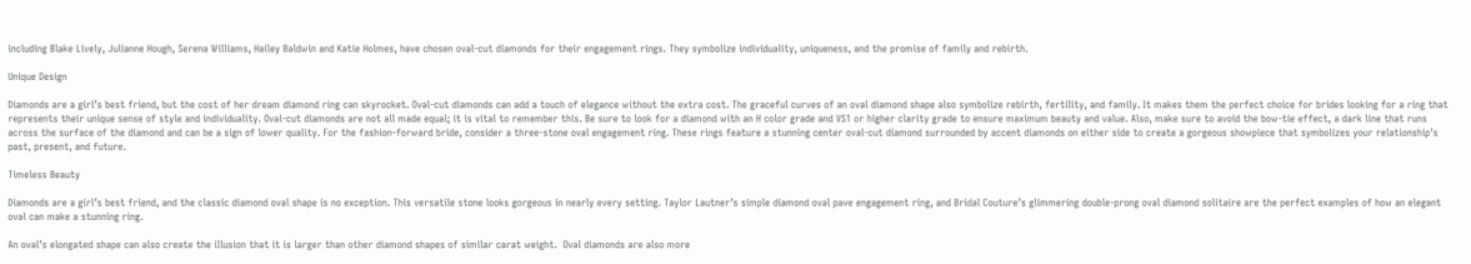including Blake Lively, Julianne Hough, Serena Williams, Hailey Baldwin and Katie Holmes, have chosen oval-cut diamonds for their engagement rings. They symbolize individuality, uniqueness, and the promise of family and rebirth.

Unique Design

Diamonds are a girl’s best friend, but the cost of her dream diamond ring can skyrocket. Oval-cut diamonds can add a touch of elegance without the extra cost. The graceful curves of an oval diamond shape also symbolize rebirth, fertility, and family. It makes them the perfect choice for brides looking for a ring that represents their unique sense of style and individuality. Oval-cut diamonds are not all made equal; it is vital to remember this. Be sure to look for a diamond with an H color grade and VS1 or higher clarity grade to ensure maximum beauty and value. Also, make sure to avoid the bow-tie effect, a dark line that runs across the surface of the diamond and can be a sign of lower quality. For the fashion-forward bride, consider a three-stone oval engagement ring. These rings feature a stunning center oval-cut diamond surrounded by accent diamonds on either side to create a gorgeous showpiece that symbolizes your relationship’s past, present, and future.

Timeless Beauty

Diamonds are a girl’s best friend, and the classic diamond oval shape is no exception. This versatile stone looks gorgeous in nearly every setting. Taylor Lautner’s simple diamond oval pave engagement ring, and Bridal Couture’s glimmering double-prong oval diamond solitaire are the perfect examples of how an elegant oval can make a stunning ring.

An oval’s elongated shape can also create the illusion that it is larger than other diamond shapes of similar carat weight.  Oval diamonds are also more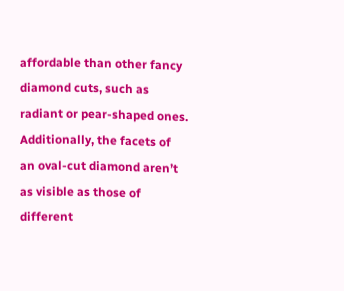affordable than other fancy diamond cuts, such as radiant or pear-shaped ones. Additionally, the facets of an oval-cut diamond aren’t as visible as those of different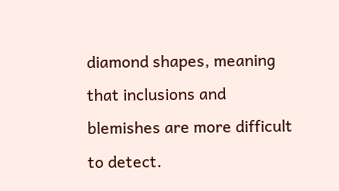diamond shapes, meaning that inclusions and blemishes are more difficult to detect.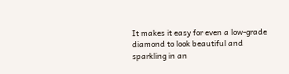It makes it easy for even a low-grade diamond to look beautiful and sparkling in an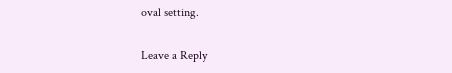oval setting.

Leave a Reply